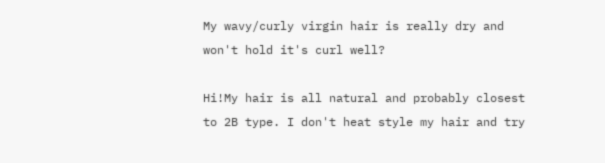My wavy/curly virgin hair is really dry and won't hold it's curl well?

Hi!My hair is all natural and probably closest to 2B type. I don't heat style my hair and try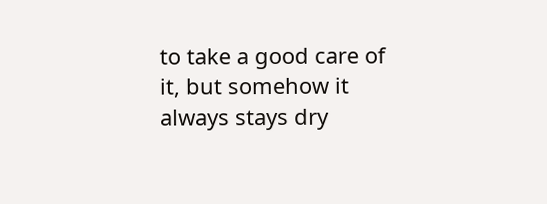to take a good care of it, but somehow it always stays dry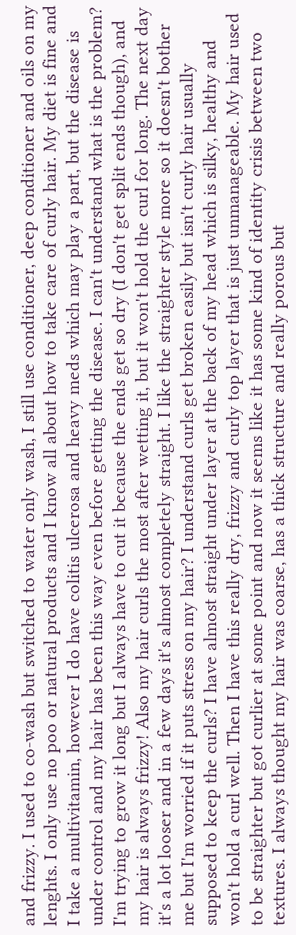and frizzy. I used to co-wash but switched to water only wash, I still use conditioner, deep conditioner and oils on my lenghts. I only use no poo or natural products and I know all about how to take care of curly hair. My diet is fine and I take a multivitamin, however I do have colitis ulcerosa and heavy meds which may play a part, but the disease is under control and my hair has been this way even before getting the disease. I can't understand what is the problem? I'm trying to grow it long but I always have to cut it because the ends get so dry (I don't get split ends though), and my hair is always frizzy! Also my hair curls the most after wetting it, but it won't hold the curl for long. The next day it's a lot looser and in a few days it's almost completely straight. I like the straighter style more so it doesn't bother me but I'm worried if it puts stress on my hair? I understand curls get broken easily but isn't curly hair usually supposed to keep the curls? I have almost straight under layer at the back of my head which is silky, healthy and won't hold a curl well. Then I have this really dry, frizzy and curly top layer that is just unmanageable. My hair used to be straighter but got curlier at some point and now it seems like it has some kind of identity crisis between two textures. I always thought my hair was coarse, has a thick structure and really porous but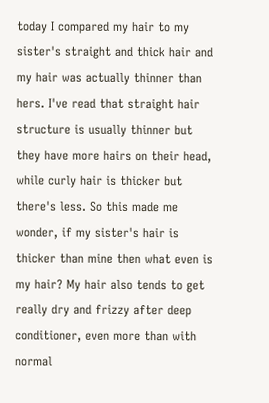today I compared my hair to my sister's straight and thick hair and my hair was actually thinner than hers. I've read that straight hair structure is usually thinner but they have more hairs on their head, while curly hair is thicker but there's less. So this made me wonder, if my sister's hair is thicker than mine then what even is my hair? My hair also tends to get really dry and frizzy after deep conditioner, even more than with normal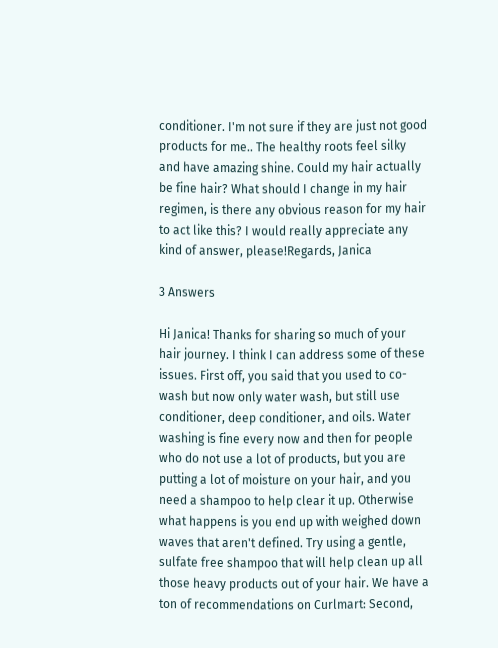conditioner. I'm not sure if they are just not good products for me.. The healthy roots feel silky and have amazing shine. Could my hair actually be fine hair? What should I change in my hair regimen, is there any obvious reason for my hair to act like this? I would really appreciate any kind of answer, please!Regards, Janica

3 Answers

Hi Janica! Thanks for sharing so much of your hair journey. I think I can address some of these issues. First off, you said that you used to co-wash but now only water wash, but still use conditioner, deep conditioner, and oils. Water washing is fine every now and then for people who do not use a lot of products, but you are putting a lot of moisture on your hair, and you need a shampoo to help clear it up. Otherwise what happens is you end up with weighed down waves that aren't defined. Try using a gentle, sulfate free shampoo that will help clean up all those heavy products out of your hair. We have a ton of recommendations on Curlmart: Second,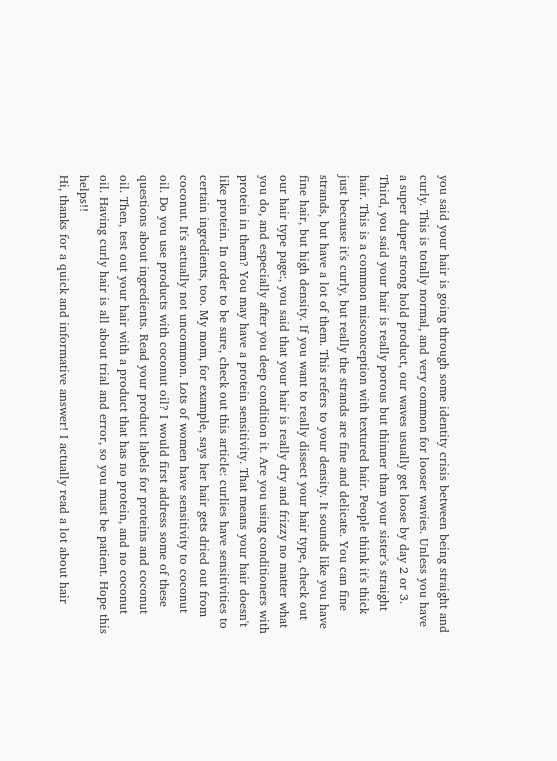you said your hair is going through some identity crisis between being straight and curly. This is totally normal, and very common for looser wavies. Unless you have a super duper strong hold product, our waves usually get loose by day 2 or 3. Third, you said your hair is really porous but thinner than your sister's straight hair. This is a common misconception with textured hair. People think it's thick just because it's curly, but really the strands are fine and delicate. You can fine strands, but have a lot of them. This refers to your density. It sounds like you have fine hair, but high density. If you want to really dissect your hair type, check out our hair type page:, you said that your hair is really dry and frizzy no matter what you do, and especially after you deep condition it. Are you using conditioners with protein in them? You may have a protein sensitivity. That means your hair doesn't like protein. In order to be sure, check out this article: curlies have sensitivities to certain ingredients, too. My mom, for example, says her hair gets dried out from coconut. It's actually not uncommon. Lots of women have sensitivity to coconut oil. Do you use products with coconut oil? I would first address some of these questions about ingredients. Read your product labels for proteins and coconut oil. Then, test out your hair with a product that has no protein, and no coconut oil. Having curly hair is all about trial and error, so you must be patient. Hope this helps!!
Hi, thanks for a quick and informative answer! I actually read a lot about hair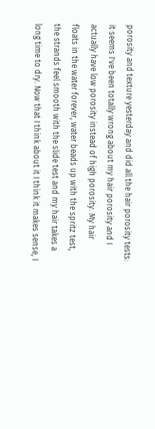porosity and texture yesterday and did all the hair porosity tests: it seems I've been totally wrong about my hair porosity and I actually have low porosity instead of high porosity. My hair floats in the water forever, water beads up with the spritz test, the strands feel smooth with the slide test and my hair takes a long time to dry. Now that I think about it I think it makes sense, I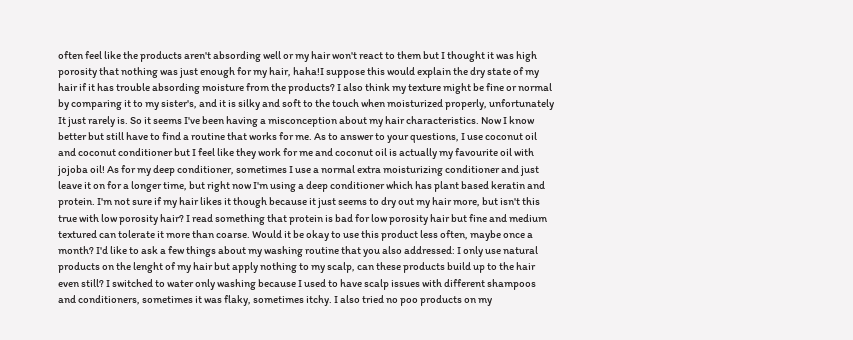often feel like the products aren't absording well or my hair won't react to them but I thought it was high porosity that nothing was just enough for my hair, haha!I suppose this would explain the dry state of my hair if it has trouble absording moisture from the products? I also think my texture might be fine or normal by comparing it to my sister's, and it is silky and soft to the touch when moisturized properly, unfortunately It just rarely is. So it seems I've been having a misconception about my hair characteristics. Now I know better but still have to find a routine that works for me. As to answer to your questions, I use coconut oil and coconut conditioner but I feel like they work for me and coconut oil is actually my favourite oil with jojoba oil! As for my deep conditioner, sometimes I use a normal extra moisturizing conditioner and just leave it on for a longer time, but right now I'm using a deep conditioner which has plant based keratin and protein. I'm not sure if my hair likes it though because it just seems to dry out my hair more, but isn't this true with low porosity hair? I read something that protein is bad for low porosity hair but fine and medium textured can tolerate it more than coarse. Would it be okay to use this product less often, maybe once a month? I'd like to ask a few things about my washing routine that you also addressed: I only use natural products on the lenght of my hair but apply nothing to my scalp, can these products build up to the hair even still? I switched to water only washing because I used to have scalp issues with different shampoos and conditioners, sometimes it was flaky, sometimes itchy. I also tried no poo products on my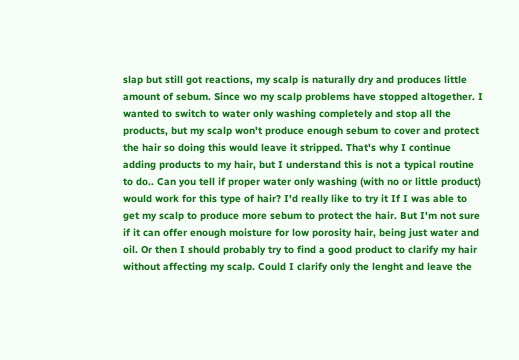slap but still got reactions, my scalp is naturally dry and produces little amount of sebum. Since wo my scalp problems have stopped altogether. I wanted to switch to water only washing completely and stop all the products, but my scalp won't produce enough sebum to cover and protect the hair so doing this would leave it stripped. That's why I continue adding products to my hair, but I understand this is not a typical routine to do.. Can you tell if proper water only washing (with no or little product) would work for this type of hair? I'd really like to try it If I was able to get my scalp to produce more sebum to protect the hair. But I'm not sure if it can offer enough moisture for low porosity hair, being just water and oil. Or then I should probably try to find a good product to clarify my hair without affecting my scalp. Could I clarify only the lenght and leave the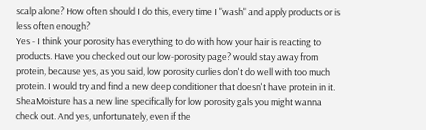scalp alone? How often should I do this, every time I "wash" and apply products or is less often enough?
Yes - I think your porosity has everything to do with how your hair is reacting to products. Have you checked out our low-porosity page? would stay away from protein, because yes, as you said, low porosity curlies don't do well with too much protein. I would try and find a new deep conditioner that doesn't have protein in it. SheaMoisture has a new line specifically for low porosity gals you might wanna check out. And yes, unfortunately, even if the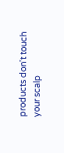products don't touch your scalp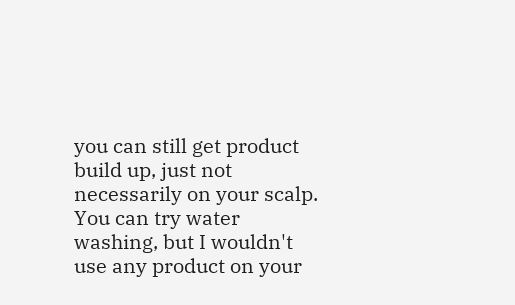you can still get product build up, just not necessarily on your scalp. You can try water washing, but I wouldn't use any product on your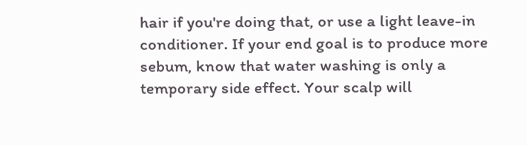hair if you're doing that, or use a light leave-in conditioner. If your end goal is to produce more sebum, know that water washing is only a temporary side effect. Your scalp will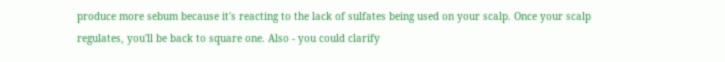produce more sebum because it's reacting to the lack of sulfates being used on your scalp. Once your scalp regulates, you'll be back to square one. Also - you could clarify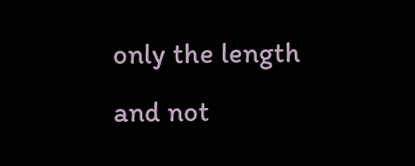only the length and not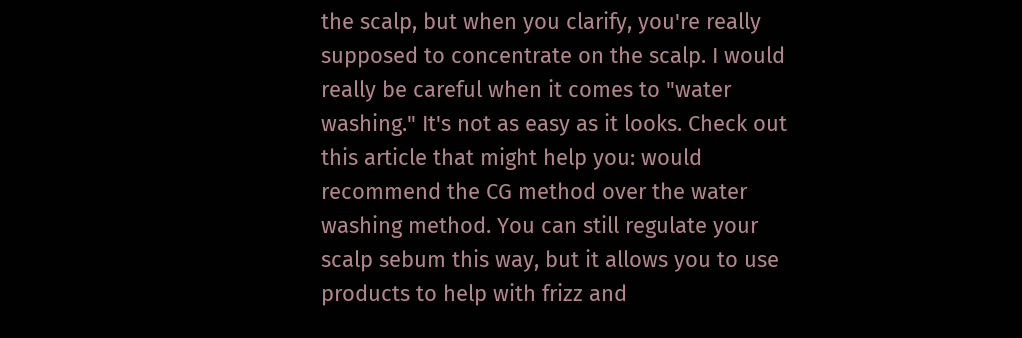the scalp, but when you clarify, you're really supposed to concentrate on the scalp. I would really be careful when it comes to "water washing." It's not as easy as it looks. Check out this article that might help you: would recommend the CG method over the water washing method. You can still regulate your scalp sebum this way, but it allows you to use products to help with frizz and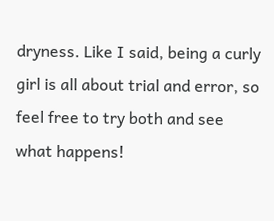dryness. Like I said, being a curly girl is all about trial and error, so feel free to try both and see what happens!